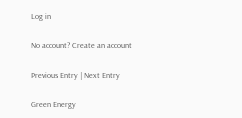Log in

No account? Create an account

Previous Entry | Next Entry

Green Energy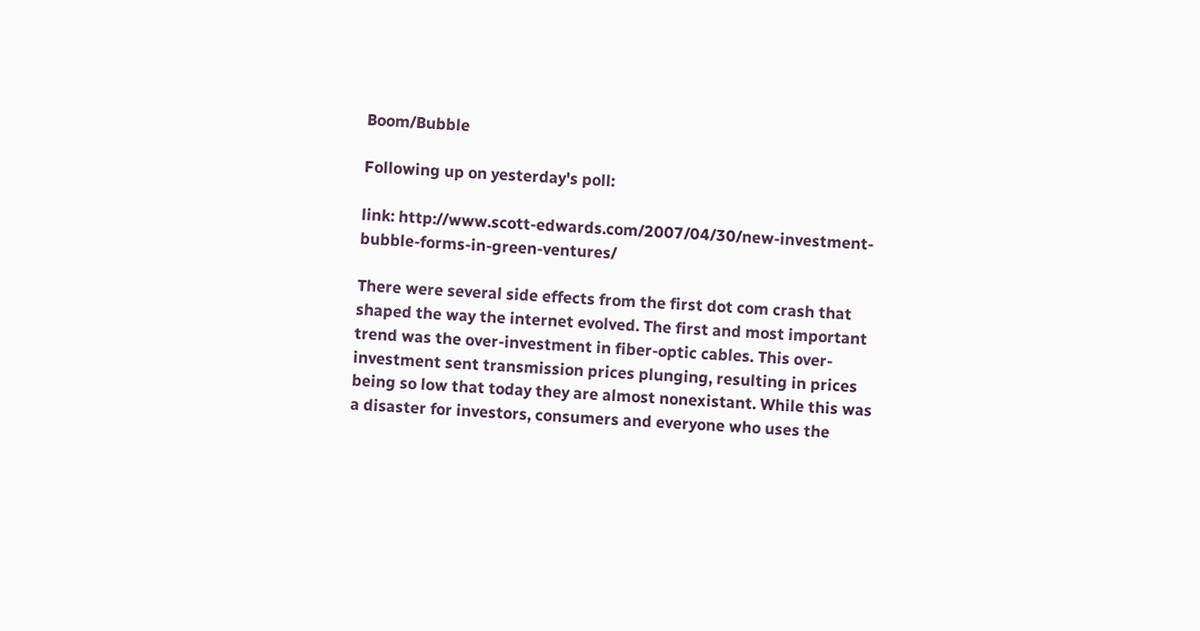Boom/Bubble

Following up on yesterday's poll:

link: http://www.scott-edwards.com/2007/04/30/new-investment-bubble-forms-in-green-ventures/

There were several side effects from the first dot com crash that shaped the way the internet evolved. The first and most important trend was the over-investment in fiber-optic cables. This over-investment sent transmission prices plunging, resulting in prices being so low that today they are almost nonexistant. While this was a disaster for investors, consumers and everyone who uses the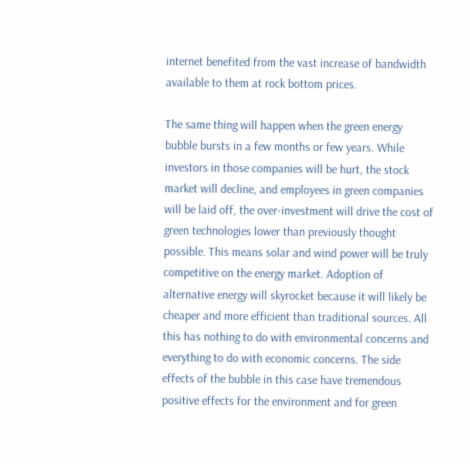internet benefited from the vast increase of bandwidth available to them at rock bottom prices.

The same thing will happen when the green energy bubble bursts in a few months or few years. While investors in those companies will be hurt, the stock market will decline, and employees in green companies will be laid off, the over-investment will drive the cost of green technologies lower than previously thought possible. This means solar and wind power will be truly competitive on the energy market. Adoption of alternative energy will skyrocket because it will likely be cheaper and more efficient than traditional sources. All this has nothing to do with environmental concerns and everything to do with economic concerns. The side effects of the bubble in this case have tremendous positive effects for the environment and for green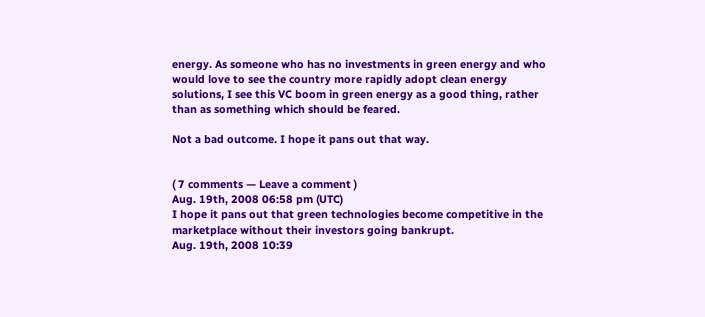energy. As someone who has no investments in green energy and who would love to see the country more rapidly adopt clean energy solutions, I see this VC boom in green energy as a good thing, rather than as something which should be feared.

Not a bad outcome. I hope it pans out that way.


( 7 comments — Leave a comment )
Aug. 19th, 2008 06:58 pm (UTC)
I hope it pans out that green technologies become competitive in the marketplace without their investors going bankrupt.
Aug. 19th, 2008 10:39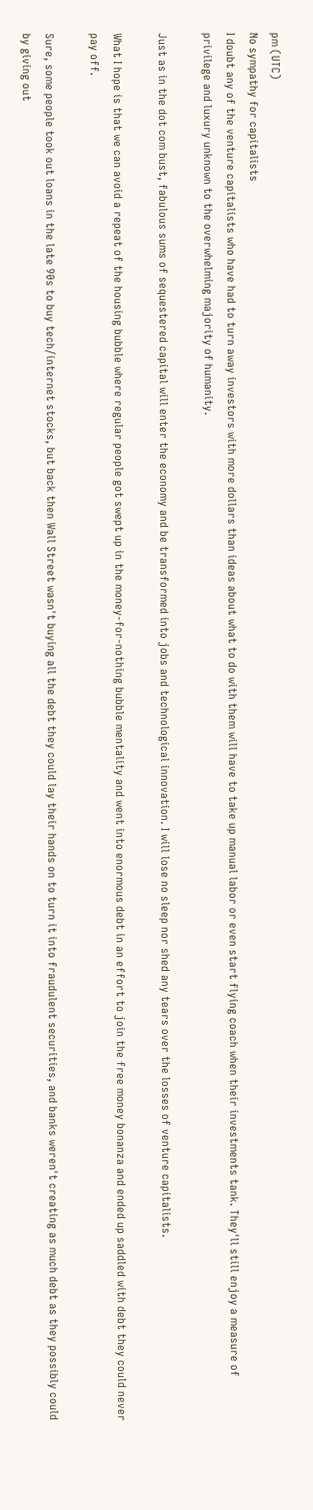pm (UTC)
No sympathy for capitalists
I doubt any of the venture capitalists who have had to turn away investors with more dollars than ideas about what to do with them will have to take up manual labor or even start flying coach when their investments tank. They'll still enjoy a measure of privilege and luxury unknown to the overwhelming majority of humanity.

Just as in the dot com bust, fabulous sums of sequestered capital will enter the economy and be transformed into jobs and technological innovation. I will lose no sleep nor shed any tears over the losses of venture capitalists.

What I hope is that we can avoid a repeat of the housing bubble where regular people got swept up in the money-for-nothing bubble mentality and went into enormous debt in an effort to join the free money bonanza and ended up saddled with debt they could never pay off.

Sure, some people took out loans in the late 90s to buy tech/internet stocks, but back then Wall Street wasn't buying all the debt they could lay their hands on to turn it into fraudulent securities, and banks weren't creating as much debt as they possibly could by giving out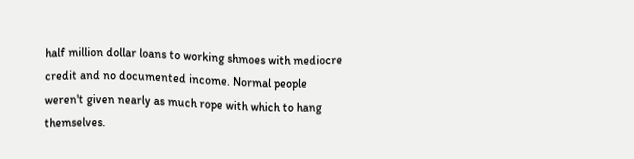half million dollar loans to working shmoes with mediocre credit and no documented income. Normal people weren't given nearly as much rope with which to hang themselves.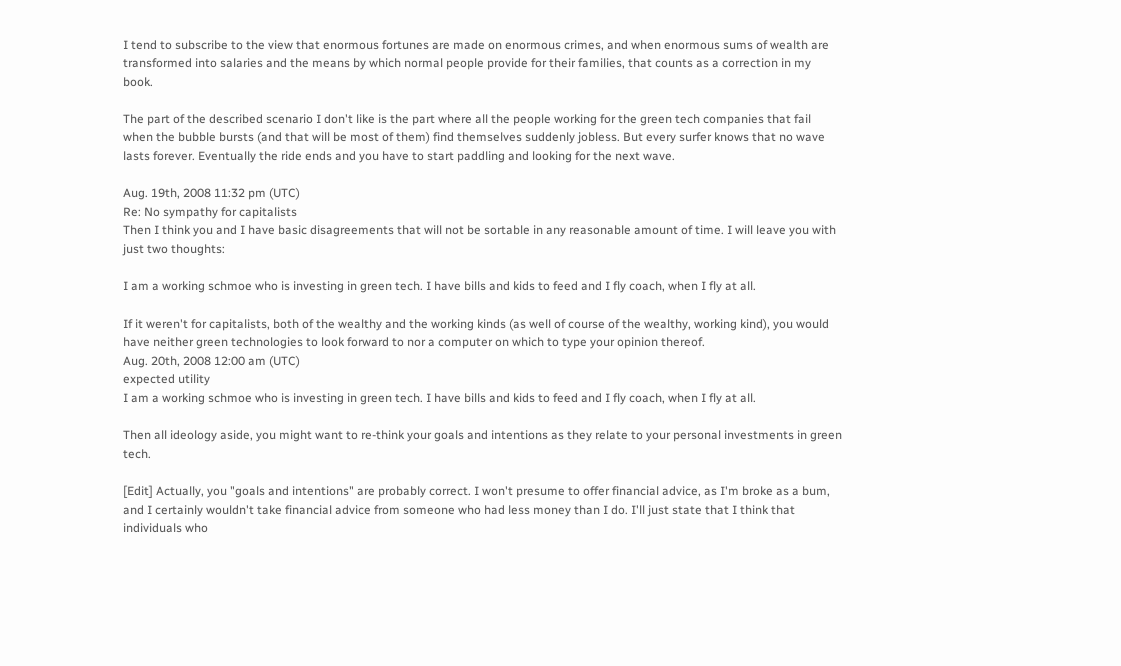I tend to subscribe to the view that enormous fortunes are made on enormous crimes, and when enormous sums of wealth are transformed into salaries and the means by which normal people provide for their families, that counts as a correction in my book.

The part of the described scenario I don't like is the part where all the people working for the green tech companies that fail when the bubble bursts (and that will be most of them) find themselves suddenly jobless. But every surfer knows that no wave lasts forever. Eventually the ride ends and you have to start paddling and looking for the next wave.

Aug. 19th, 2008 11:32 pm (UTC)
Re: No sympathy for capitalists
Then I think you and I have basic disagreements that will not be sortable in any reasonable amount of time. I will leave you with just two thoughts:

I am a working schmoe who is investing in green tech. I have bills and kids to feed and I fly coach, when I fly at all.

If it weren't for capitalists, both of the wealthy and the working kinds (as well of course of the wealthy, working kind), you would have neither green technologies to look forward to nor a computer on which to type your opinion thereof.
Aug. 20th, 2008 12:00 am (UTC)
expected utility
I am a working schmoe who is investing in green tech. I have bills and kids to feed and I fly coach, when I fly at all.

Then all ideology aside, you might want to re-think your goals and intentions as they relate to your personal investments in green tech.

[Edit] Actually, you "goals and intentions" are probably correct. I won't presume to offer financial advice, as I'm broke as a bum, and I certainly wouldn't take financial advice from someone who had less money than I do. I'll just state that I think that individuals who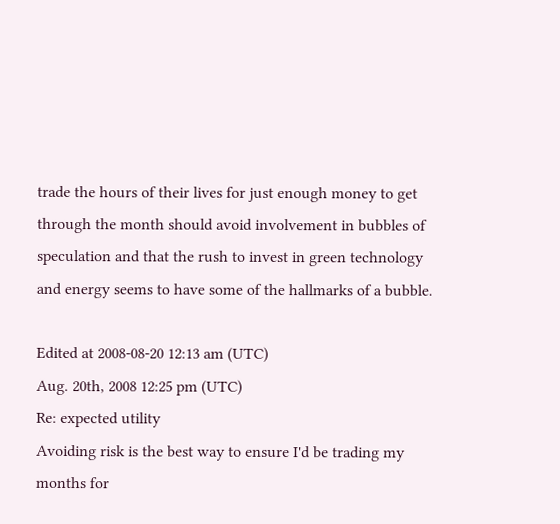trade the hours of their lives for just enough money to get through the month should avoid involvement in bubbles of speculation and that the rush to invest in green technology and energy seems to have some of the hallmarks of a bubble.

Edited at 2008-08-20 12:13 am (UTC)
Aug. 20th, 2008 12:25 pm (UTC)
Re: expected utility
Avoiding risk is the best way to ensure I'd be trading my months for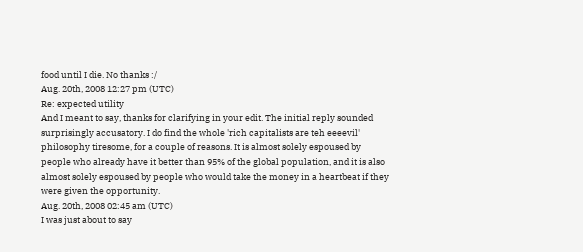food until I die. No thanks :/
Aug. 20th, 2008 12:27 pm (UTC)
Re: expected utility
And I meant to say, thanks for clarifying in your edit. The initial reply sounded surprisingly accusatory. I do find the whole 'rich capitalists are teh eeeevil' philosophy tiresome, for a couple of reasons. It is almost solely espoused by people who already have it better than 95% of the global population, and it is also almost solely espoused by people who would take the money in a heartbeat if they were given the opportunity.
Aug. 20th, 2008 02:45 am (UTC)
I was just about to say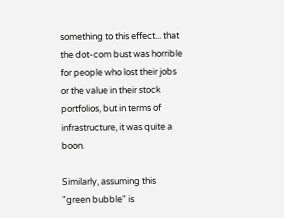something to this effect... that the dot-com bust was horrible for people who lost their jobs or the value in their stock portfolios, but in terms of infrastructure, it was quite a boon.

Similarly, assuming this "green bubble" is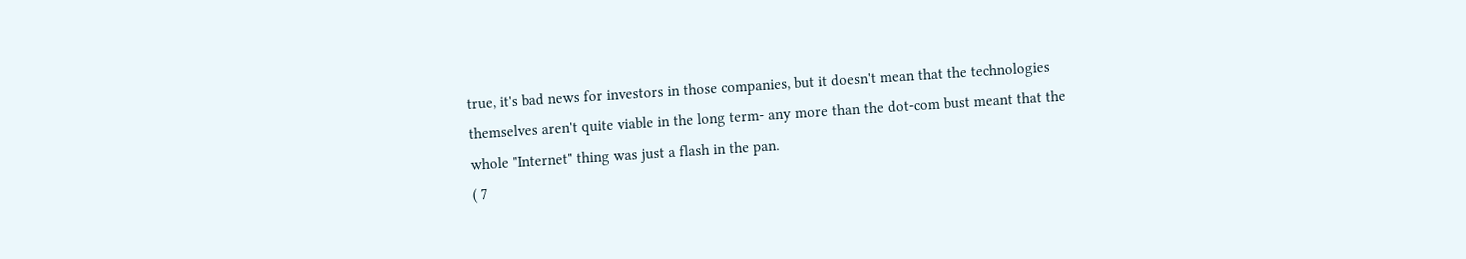true, it's bad news for investors in those companies, but it doesn't mean that the technologies themselves aren't quite viable in the long term- any more than the dot-com bust meant that the whole "Internet" thing was just a flash in the pan.
( 7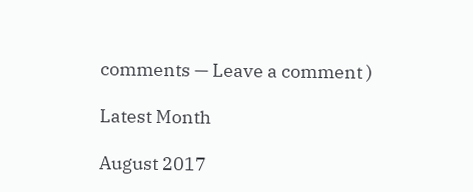comments — Leave a comment )

Latest Month

August 2017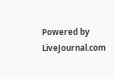Powered by LiveJournal.com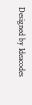Designed by Ideacodes